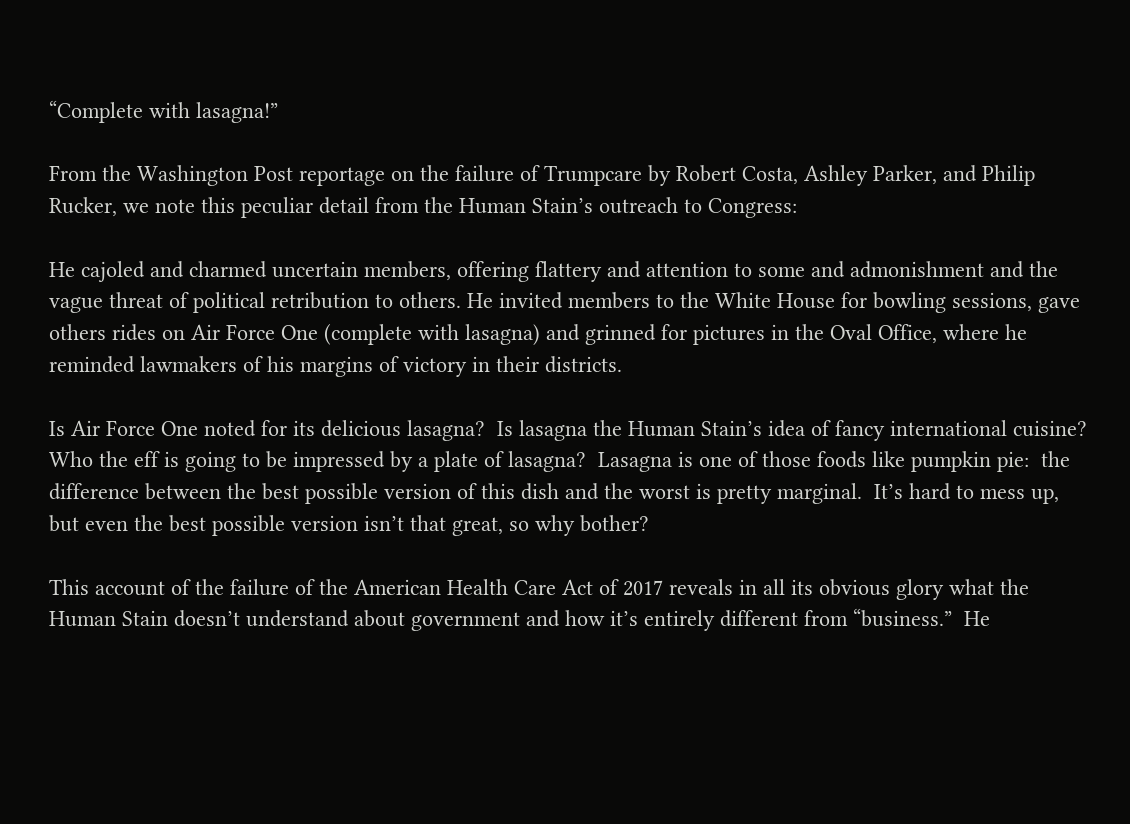“Complete with lasagna!”

From the Washington Post reportage on the failure of Trumpcare by Robert Costa, Ashley Parker, and Philip Rucker, we note this peculiar detail from the Human Stain’s outreach to Congress:

He cajoled and charmed uncertain members, offering flattery and attention to some and admonishment and the vague threat of political retribution to others. He invited members to the White House for bowling sessions, gave others rides on Air Force One (complete with lasagna) and grinned for pictures in the Oval Office, where he reminded lawmakers of his margins of victory in their districts.

Is Air Force One noted for its delicious lasagna?  Is lasagna the Human Stain’s idea of fancy international cuisine?  Who the eff is going to be impressed by a plate of lasagna?  Lasagna is one of those foods like pumpkin pie:  the difference between the best possible version of this dish and the worst is pretty marginal.  It’s hard to mess up, but even the best possible version isn’t that great, so why bother?

This account of the failure of the American Health Care Act of 2017 reveals in all its obvious glory what the Human Stain doesn’t understand about government and how it’s entirely different from “business.”  He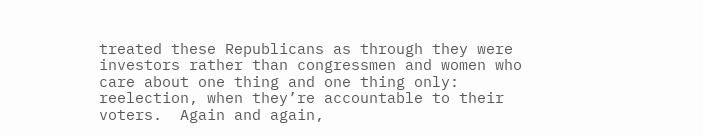treated these Republicans as through they were investors rather than congressmen and women who care about one thing and one thing only:  reelection, when they’re accountable to their voters.  Again and again,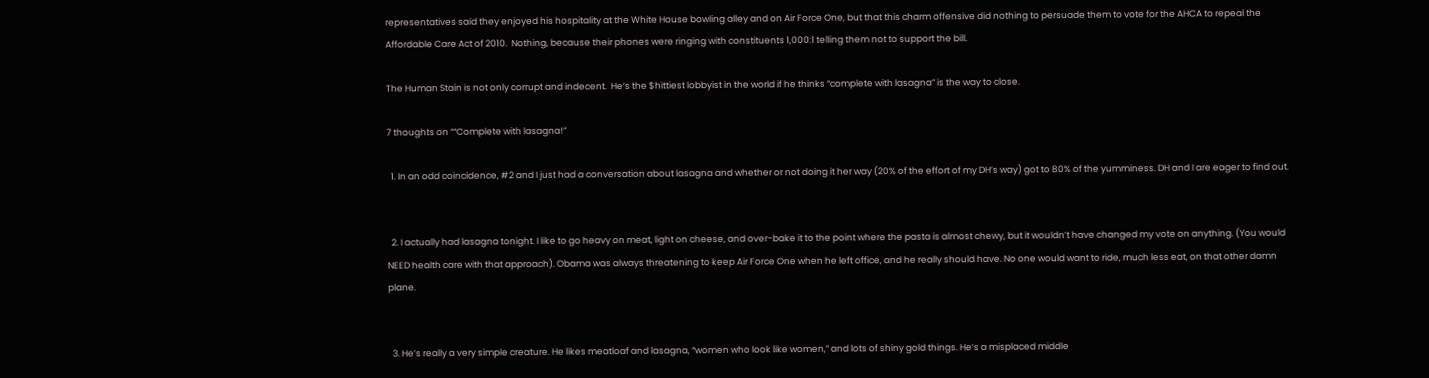representatives said they enjoyed his hospitality at the White House bowling alley and on Air Force One, but that this charm offensive did nothing to persuade them to vote for the AHCA to repeal the Affordable Care Act of 2010.  Nothing, because their phones were ringing with constituents 1,000:1 telling them not to support the bill.

The Human Stain is not only corrupt and indecent.  He’s the $hittiest lobbyist in the world if he thinks “complete with lasagna” is the way to close.

7 thoughts on ““Complete with lasagna!”

  1. In an odd coincidence, #2 and I just had a conversation about lasagna and whether or not doing it her way (20% of the effort of my DH’s way) got to 80% of the yumminess. DH and I are eager to find out.


  2. I actually had lasagna tonight. I like to go heavy on meat, light on cheese, and over-bake it to the point where the pasta is almost chewy, but it wouldn’t have changed my vote on anything. (You would NEED health care with that approach). Obama was always threatening to keep Air Force One when he left office, and he really should have. No one would want to ride, much less eat, on that other damn plane.


  3. He’s really a very simple creature. He likes meatloaf and lasagna, “women who look like women,” and lots of shiny gold things. He’s a misplaced middle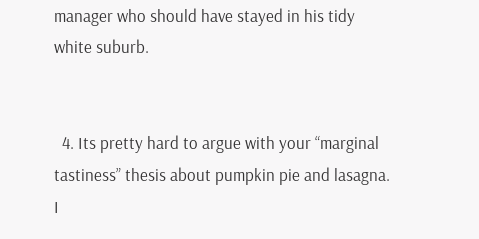manager who should have stayed in his tidy white suburb.


  4. Its pretty hard to argue with your “marginal tastiness” thesis about pumpkin pie and lasagna. I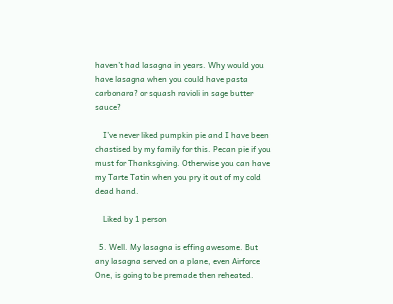haven’t had lasagna in years. Why would you have lasagna when you could have pasta carbonara? or squash ravioli in sage butter sauce?

    I’ve never liked pumpkin pie and I have been chastised by my family for this. Pecan pie if you must for Thanksgiving. Otherwise you can have my Tarte Tatin when you pry it out of my cold dead hand.

    Liked by 1 person

  5. Well. My lasagna is effing awesome. But any lasagna served on a plane, even Airforce One, is going to be premade then reheated.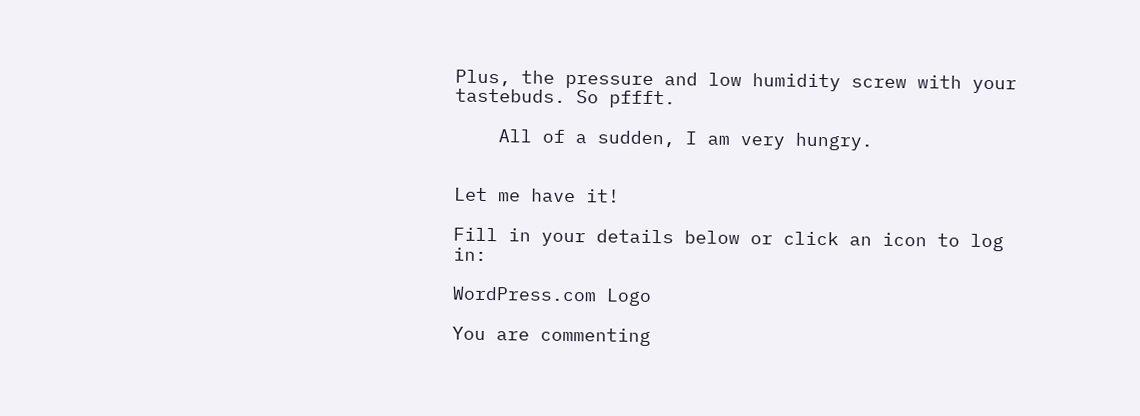Plus, the pressure and low humidity screw with your tastebuds. So pffft.

    All of a sudden, I am very hungry.


Let me have it!

Fill in your details below or click an icon to log in:

WordPress.com Logo

You are commenting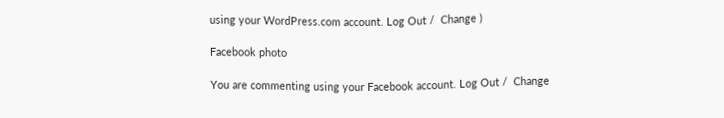using your WordPress.com account. Log Out /  Change )

Facebook photo

You are commenting using your Facebook account. Log Out /  Change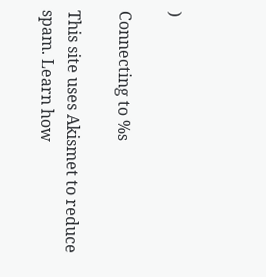)

Connecting to %s

This site uses Akismet to reduce spam. Learn how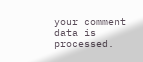your comment data is processed.